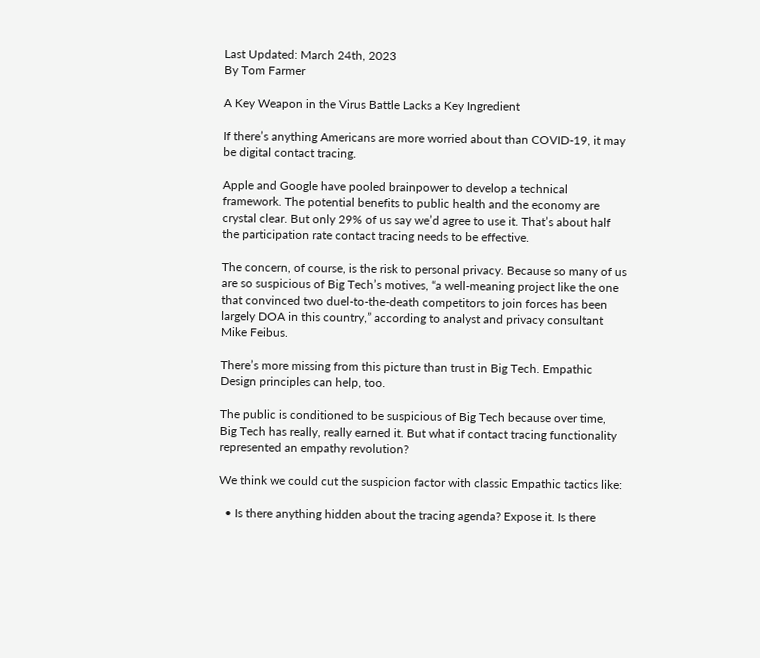Last Updated: March 24th, 2023
By Tom Farmer

A Key Weapon in the Virus Battle Lacks a Key Ingredient

If there’s anything Americans are more worried about than COVID-19, it may be digital contact tracing.

Apple and Google have pooled brainpower to develop a technical framework. The potential benefits to public health and the economy are crystal clear. But only 29% of us say we’d agree to use it. That’s about half the participation rate contact tracing needs to be effective.

The concern, of course, is the risk to personal privacy. Because so many of us are so suspicious of Big Tech’s motives, “a well-meaning project like the one that convinced two duel-to-the-death competitors to join forces has been largely DOA in this country,” according to analyst and privacy consultant Mike Feibus.

There’s more missing from this picture than trust in Big Tech. Empathic Design principles can help, too.

The public is conditioned to be suspicious of Big Tech because over time, Big Tech has really, really earned it. But what if contact tracing functionality represented an empathy revolution?

We think we could cut the suspicion factor with classic Empathic tactics like:

  • Is there anything hidden about the tracing agenda? Expose it. Is there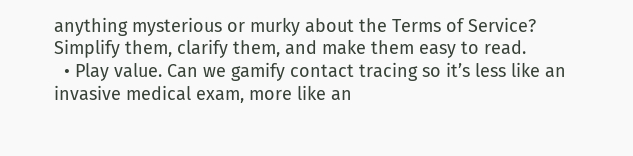anything mysterious or murky about the Terms of Service? Simplify them, clarify them, and make them easy to read.
  • Play value. Can we gamify contact tracing so it’s less like an invasive medical exam, more like an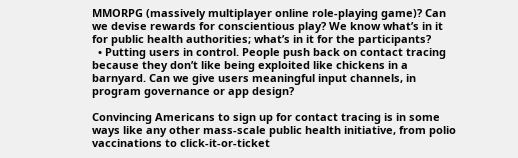MMORPG (massively multiplayer online role-playing game)? Can we devise rewards for conscientious play? We know what’s in it for public health authorities; what’s in it for the participants?
  • Putting users in control. People push back on contact tracing because they don’t like being exploited like chickens in a barnyard. Can we give users meaningful input channels, in program governance or app design?

Convincing Americans to sign up for contact tracing is in some ways like any other mass-scale public health initiative, from polio vaccinations to click-it-or-ticket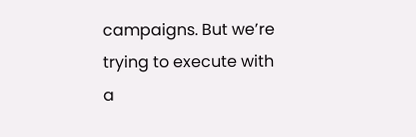campaigns. But we’re trying to execute with a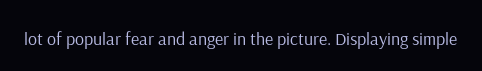lot of popular fear and anger in the picture. Displaying simple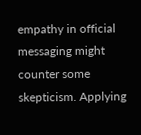empathy in official messaging might counter some skepticism. Applying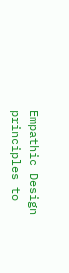Empathic Design principles to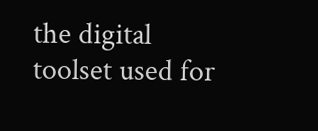the digital toolset used for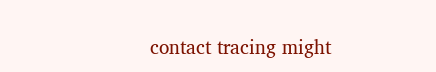contact tracing might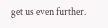get us even further.